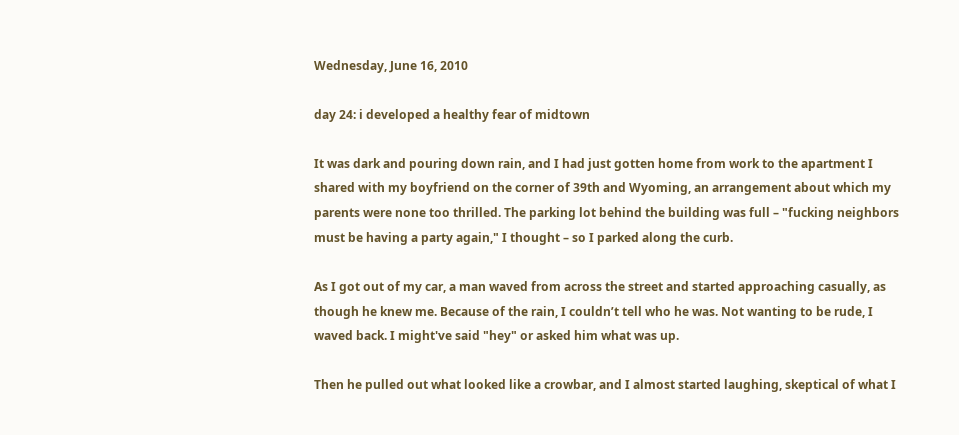Wednesday, June 16, 2010

day 24: i developed a healthy fear of midtown

It was dark and pouring down rain, and I had just gotten home from work to the apartment I shared with my boyfriend on the corner of 39th and Wyoming, an arrangement about which my parents were none too thrilled. The parking lot behind the building was full – "fucking neighbors must be having a party again," I thought – so I parked along the curb.

As I got out of my car, a man waved from across the street and started approaching casually, as though he knew me. Because of the rain, I couldn’t tell who he was. Not wanting to be rude, I waved back. I might've said "hey" or asked him what was up.

Then he pulled out what looked like a crowbar, and I almost started laughing, skeptical of what I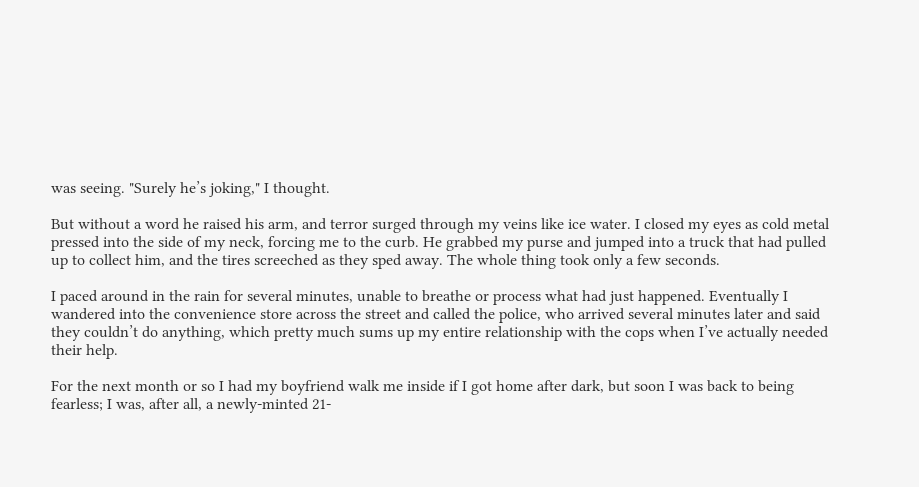was seeing. "Surely he’s joking," I thought.

But without a word he raised his arm, and terror surged through my veins like ice water. I closed my eyes as cold metal pressed into the side of my neck, forcing me to the curb. He grabbed my purse and jumped into a truck that had pulled up to collect him, and the tires screeched as they sped away. The whole thing took only a few seconds.

I paced around in the rain for several minutes, unable to breathe or process what had just happened. Eventually I wandered into the convenience store across the street and called the police, who arrived several minutes later and said they couldn’t do anything, which pretty much sums up my entire relationship with the cops when I’ve actually needed their help.

For the next month or so I had my boyfriend walk me inside if I got home after dark, but soon I was back to being fearless; I was, after all, a newly-minted 21-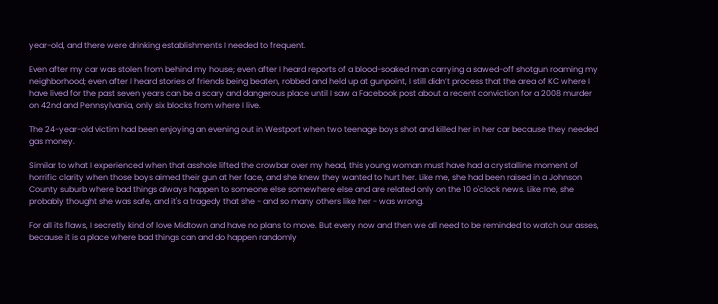year-old, and there were drinking establishments I needed to frequent.

Even after my car was stolen from behind my house; even after I heard reports of a blood-soaked man carrying a sawed-off shotgun roaming my neighborhood; even after I heard stories of friends being beaten, robbed and held up at gunpoint, I still didn’t process that the area of KC where I have lived for the past seven years can be a scary and dangerous place until I saw a Facebook post about a recent conviction for a 2008 murder on 42nd and Pennsylvania, only six blocks from where I live.

The 24-year-old victim had been enjoying an evening out in Westport when two teenage boys shot and killed her in her car because they needed gas money.

Similar to what I experienced when that asshole lifted the crowbar over my head, this young woman must have had a crystalline moment of horrific clarity when those boys aimed their gun at her face, and she knew they wanted to hurt her. Like me, she had been raised in a Johnson County suburb where bad things always happen to someone else somewhere else and are related only on the 10 o'clock news. Like me, she probably thought she was safe, and it's a tragedy that she - and so many others like her - was wrong.

For all its flaws, I secretly kind of love Midtown and have no plans to move. But every now and then we all need to be reminded to watch our asses, because it is a place where bad things can and do happen randomly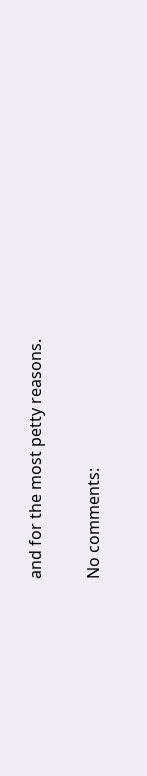and for the most petty reasons.

No comments: